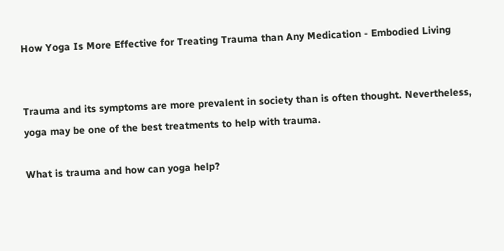How Yoga Is More Effective for Treating Trauma than Any Medication - Embodied Living


Trauma and its symptoms are more prevalent in society than is often thought. Nevertheless, yoga may be one of the best treatments to help with trauma.

What is trauma and how can yoga help?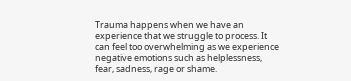Trauma happens when we have an experience that we struggle to process. It can feel too overwhelming as we experience negative emotions such as helplessness, fear, sadness, rage or shame.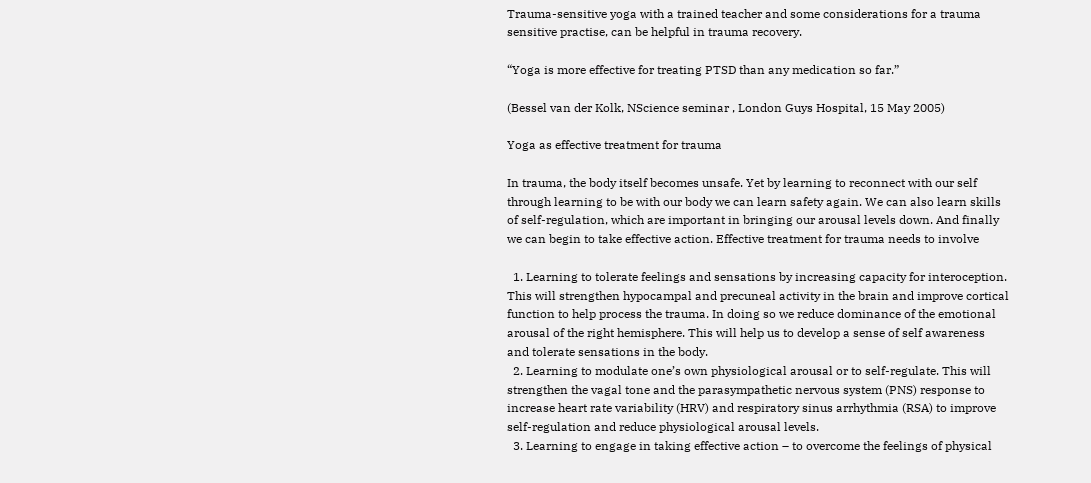Trauma-sensitive yoga with a trained teacher and some considerations for a trauma sensitive practise, can be helpful in trauma recovery.

“Yoga is more effective for treating PTSD than any medication so far.”

(Bessel van der Kolk, NScience seminar , London Guys Hospital, 15 May 2005)

Yoga as effective treatment for trauma

In trauma, the body itself becomes unsafe. Yet by learning to reconnect with our self through learning to be with our body we can learn safety again. We can also learn skills of self-regulation, which are important in bringing our arousal levels down. And finally we can begin to take effective action. Effective treatment for trauma needs to involve

  1. Learning to tolerate feelings and sensations by increasing capacity for interoception. This will strengthen hypocampal and precuneal activity in the brain and improve cortical function to help process the trauma. In doing so we reduce dominance of the emotional arousal of the right hemisphere. This will help us to develop a sense of self awareness and tolerate sensations in the body.
  2. Learning to modulate one’s own physiological arousal or to self-regulate. This will strengthen the vagal tone and the parasympathetic nervous system (PNS) response to increase heart rate variability (HRV) and respiratory sinus arrhythmia (RSA) to improve self-regulation and reduce physiological arousal levels.
  3. Learning to engage in taking effective action – to overcome the feelings of physical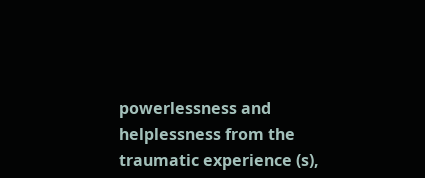powerlessness and helplessness from the traumatic experience (s),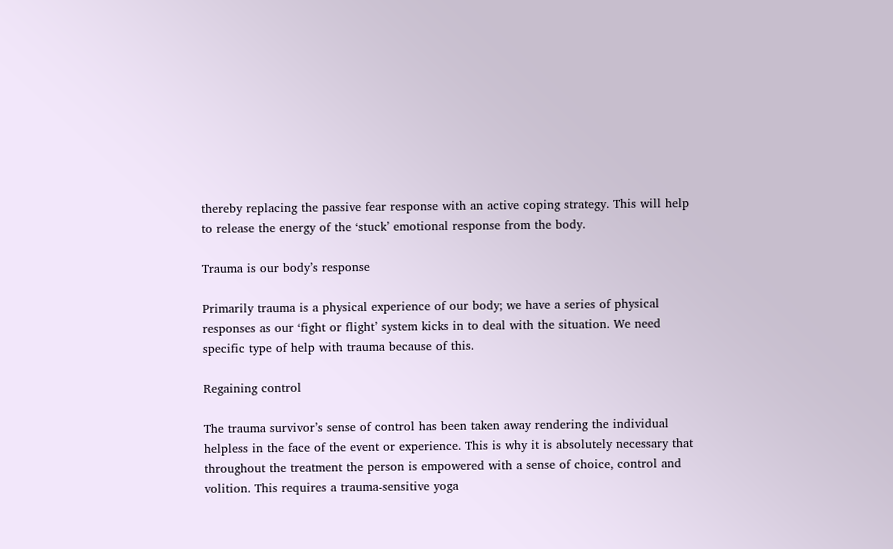thereby replacing the passive fear response with an active coping strategy. This will help to release the energy of the ‘stuck’ emotional response from the body.

Trauma is our body’s response

Primarily trauma is a physical experience of our body; we have a series of physical responses as our ‘fight or flight’ system kicks in to deal with the situation. We need specific type of help with trauma because of this.

Regaining control

The trauma survivor’s sense of control has been taken away rendering the individual helpless in the face of the event or experience. This is why it is absolutely necessary that throughout the treatment the person is empowered with a sense of choice, control and volition. This requires a trauma-sensitive yoga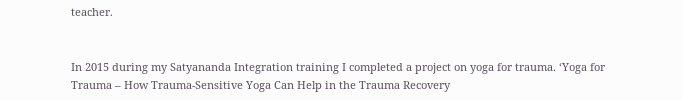teacher.


In 2015 during my Satyananda Integration training I completed a project on yoga for trauma. ‘Yoga for Trauma – How Trauma-Sensitive Yoga Can Help in the Trauma Recovery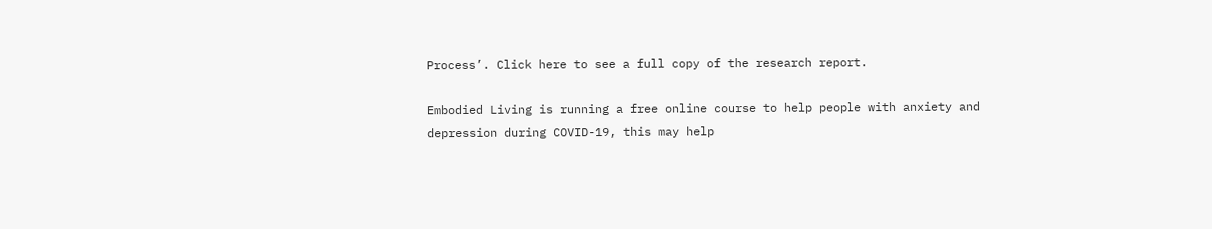Process’. Click here to see a full copy of the research report.

Embodied Living is running a free online course to help people with anxiety and depression during COVID-19, this may help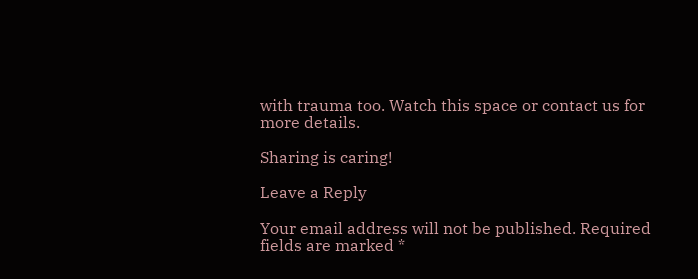with trauma too. Watch this space or contact us for more details.

Sharing is caring!

Leave a Reply

Your email address will not be published. Required fields are marked *